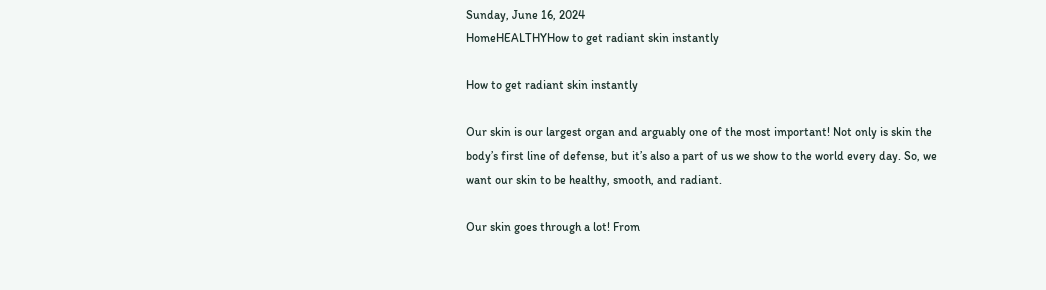Sunday, June 16, 2024
HomeHEALTHYHow to get radiant skin instantly

How to get radiant skin instantly

Our skin is our largest organ and arguably one of the most important! Not only is skin the body’s first line of defense, but it’s also a part of us we show to the world every day. So, we want our skin to be healthy, smooth, and radiant.

Our skin goes through a lot! From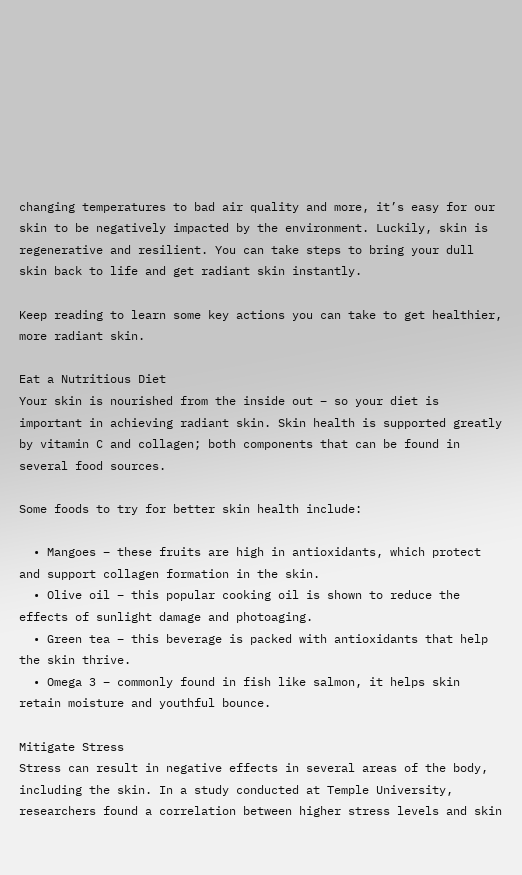changing temperatures to bad air quality and more, it’s easy for our skin to be negatively impacted by the environment. Luckily, skin is regenerative and resilient. You can take steps to bring your dull skin back to life and get radiant skin instantly.

Keep reading to learn some key actions you can take to get healthier, more radiant skin.

Eat a Nutritious Diet
Your skin is nourished from the inside out – so your diet is important in achieving radiant skin. Skin health is supported greatly by vitamin C and collagen; both components that can be found in several food sources.

Some foods to try for better skin health include:

  • Mangoes – these fruits are high in antioxidants, which protect and support collagen formation in the skin.
  • Olive oil – this popular cooking oil is shown to reduce the effects of sunlight damage and photoaging.
  • Green tea – this beverage is packed with antioxidants that help the skin thrive.
  • Omega 3 – commonly found in fish like salmon, it helps skin retain moisture and youthful bounce.

Mitigate Stress
Stress can result in negative effects in several areas of the body, including the skin. In a study conducted at Temple University, researchers found a correlation between higher stress levels and skin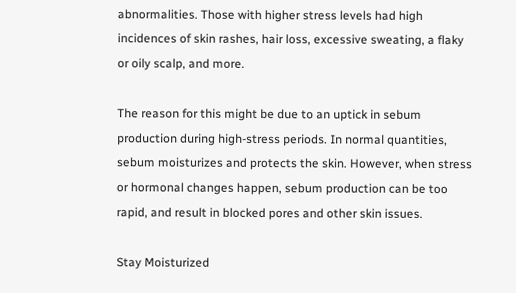abnormalities. Those with higher stress levels had high incidences of skin rashes, hair loss, excessive sweating, a flaky or oily scalp, and more.

The reason for this might be due to an uptick in sebum production during high-stress periods. In normal quantities, sebum moisturizes and protects the skin. However, when stress or hormonal changes happen, sebum production can be too rapid, and result in blocked pores and other skin issues.

Stay Moisturized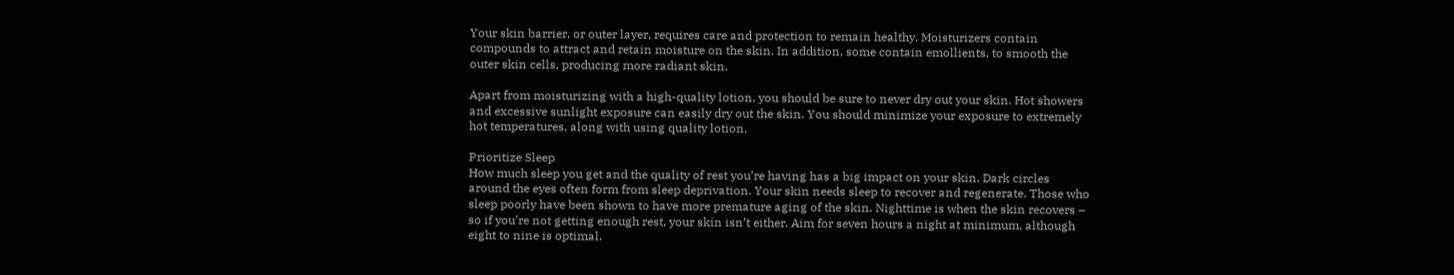Your skin barrier, or outer layer, requires care and protection to remain healthy. Moisturizers contain compounds to attract and retain moisture on the skin. In addition, some contain emollients, to smooth the outer skin cells, producing more radiant skin.

Apart from moisturizing with a high-quality lotion, you should be sure to never dry out your skin. Hot showers and excessive sunlight exposure can easily dry out the skin. You should minimize your exposure to extremely hot temperatures, along with using quality lotion.

Prioritize Sleep
How much sleep you get and the quality of rest you’re having has a big impact on your skin. Dark circles around the eyes often form from sleep deprivation. Your skin needs sleep to recover and regenerate. Those who sleep poorly have been shown to have more premature aging of the skin. Nighttime is when the skin recovers – so if you’re not getting enough rest, your skin isn’t either. Aim for seven hours a night at minimum, although eight to nine is optimal.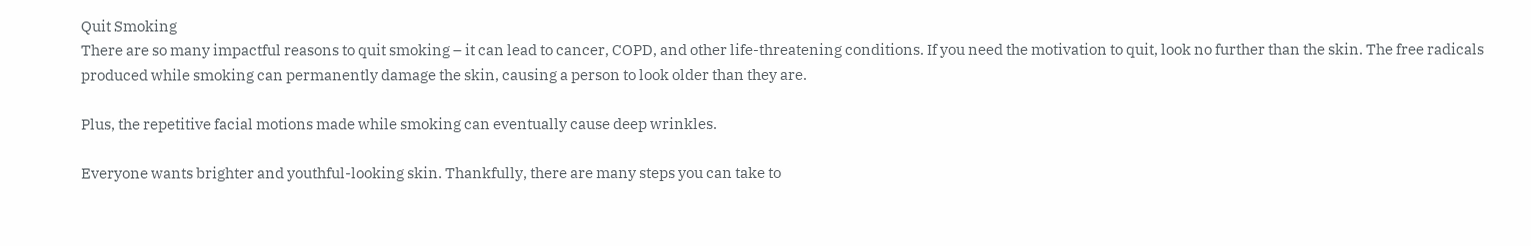Quit Smoking
There are so many impactful reasons to quit smoking – it can lead to cancer, COPD, and other life-threatening conditions. If you need the motivation to quit, look no further than the skin. The free radicals produced while smoking can permanently damage the skin, causing a person to look older than they are.

Plus, the repetitive facial motions made while smoking can eventually cause deep wrinkles.

Everyone wants brighter and youthful-looking skin. Thankfully, there are many steps you can take to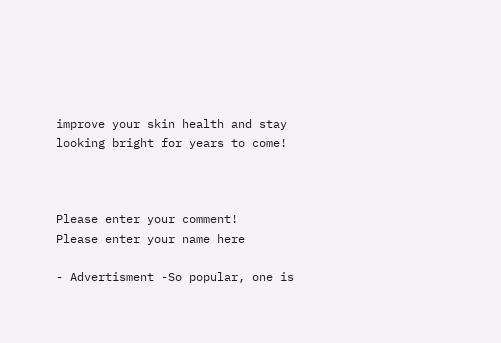improve your skin health and stay looking bright for years to come!



Please enter your comment!
Please enter your name here

- Advertisment -So popular, one is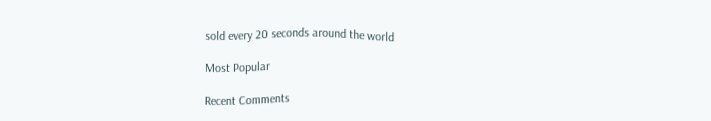sold every 20 seconds around the world

Most Popular

Recent Comments